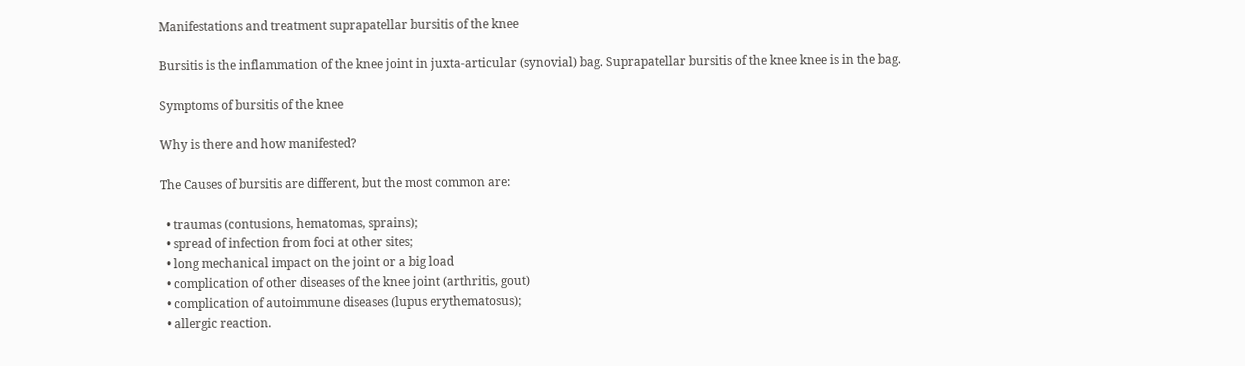Manifestations and treatment suprapatellar bursitis of the knee

Bursitis is the inflammation of the knee joint in juxta-articular (synovial) bag. Suprapatellar bursitis of the knee knee is in the bag.

Symptoms of bursitis of the knee

Why is there and how manifested?

The Causes of bursitis are different, but the most common are:

  • traumas (contusions, hematomas, sprains);
  • spread of infection from foci at other sites;
  • long mechanical impact on the joint or a big load
  • complication of other diseases of the knee joint (arthritis, gout)
  • complication of autoimmune diseases (lupus erythematosus);
  • allergic reaction.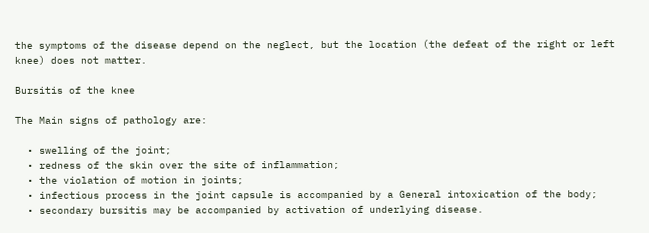the symptoms of the disease depend on the neglect, but the location (the defeat of the right or left knee) does not matter.

Bursitis of the knee

The Main signs of pathology are:

  • swelling of the joint;
  • redness of the skin over the site of inflammation;
  • the violation of motion in joints;
  • infectious process in the joint capsule is accompanied by a General intoxication of the body;
  • secondary bursitis may be accompanied by activation of underlying disease.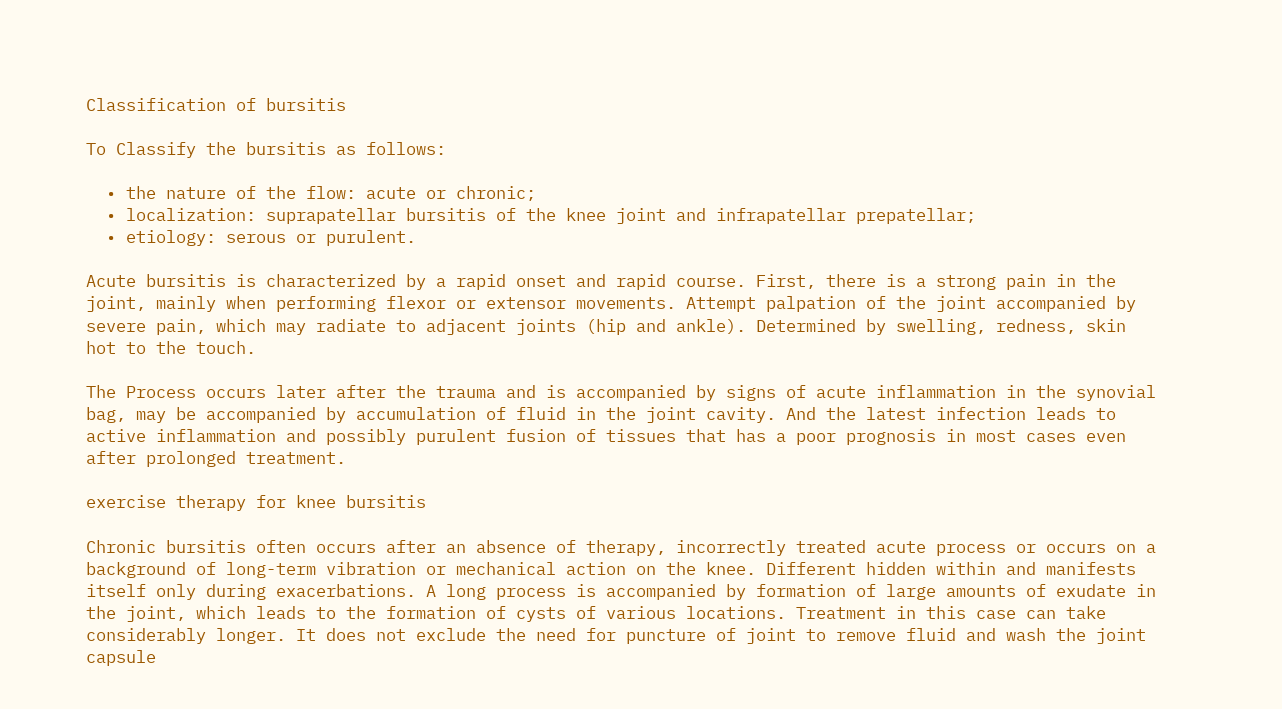Classification of bursitis

To Classify the bursitis as follows:

  • the nature of the flow: acute or chronic;
  • localization: suprapatellar bursitis of the knee joint and infrapatellar prepatellar;
  • etiology: serous or purulent.

Acute bursitis is characterized by a rapid onset and rapid course. First, there is a strong pain in the joint, mainly when performing flexor or extensor movements. Attempt palpation of the joint accompanied by severe pain, which may radiate to adjacent joints (hip and ankle). Determined by swelling, redness, skin hot to the touch.

The Process occurs later after the trauma and is accompanied by signs of acute inflammation in the synovial bag, may be accompanied by accumulation of fluid in the joint cavity. And the latest infection leads to active inflammation and possibly purulent fusion of tissues that has a poor prognosis in most cases even after prolonged treatment.

exercise therapy for knee bursitis

Chronic bursitis often occurs after an absence of therapy, incorrectly treated acute process or occurs on a background of long-term vibration or mechanical action on the knee. Different hidden within and manifests itself only during exacerbations. A long process is accompanied by formation of large amounts of exudate in the joint, which leads to the formation of cysts of various locations. Treatment in this case can take considerably longer. It does not exclude the need for puncture of joint to remove fluid and wash the joint capsule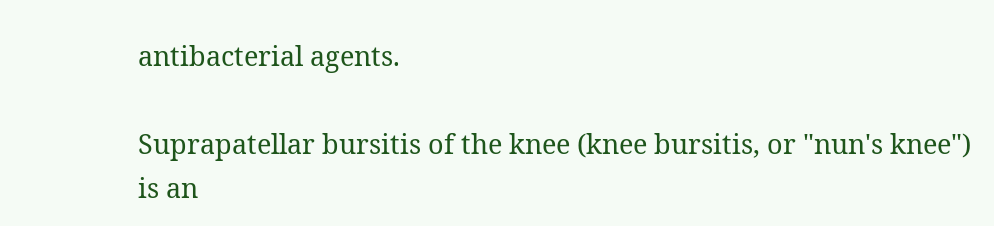antibacterial agents.

Suprapatellar bursitis of the knee (knee bursitis, or "nun's knee") is an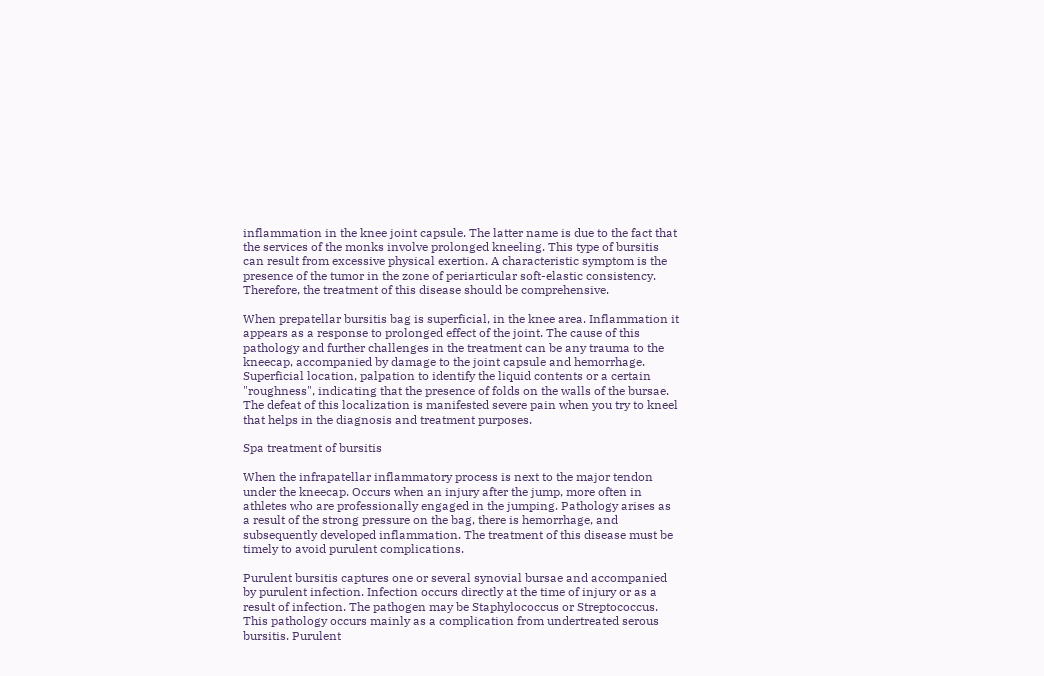inflammation in the knee joint capsule. The latter name is due to the fact that the services of the monks involve prolonged kneeling. This type of bursitis can result from excessive physical exertion. A characteristic symptom is the presence of the tumor in the zone of periarticular soft-elastic consistency. Therefore, the treatment of this disease should be comprehensive.

When prepatellar bursitis bag is superficial, in the knee area. Inflammation it appears as a response to prolonged effect of the joint. The cause of this pathology and further challenges in the treatment can be any trauma to the kneecap, accompanied by damage to the joint capsule and hemorrhage. Superficial location, palpation to identify the liquid contents or a certain "roughness", indicating that the presence of folds on the walls of the bursae. The defeat of this localization is manifested severe pain when you try to kneel that helps in the diagnosis and treatment purposes.

Spa treatment of bursitis

When the infrapatellar inflammatory process is next to the major tendon under the kneecap. Occurs when an injury after the jump, more often in athletes who are professionally engaged in the jumping. Pathology arises as a result of the strong pressure on the bag, there is hemorrhage, and subsequently developed inflammation. The treatment of this disease must be timely to avoid purulent complications.

Purulent bursitis captures one or several synovial bursae and accompanied by purulent infection. Infection occurs directly at the time of injury or as a result of infection. The pathogen may be Staphylococcus or Streptococcus. This pathology occurs mainly as a complication from undertreated serous bursitis. Purulent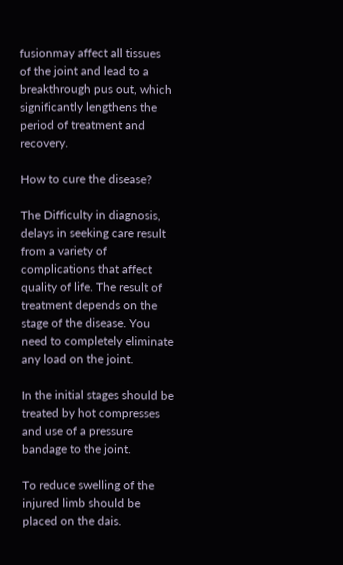fusionmay affect all tissues of the joint and lead to a breakthrough pus out, which significantly lengthens the period of treatment and recovery.

How to cure the disease?

The Difficulty in diagnosis, delays in seeking care result from a variety of complications that affect quality of life. The result of treatment depends on the stage of the disease. You need to completely eliminate any load on the joint.

In the initial stages should be treated by hot compresses and use of a pressure bandage to the joint.

To reduce swelling of the injured limb should be placed on the dais.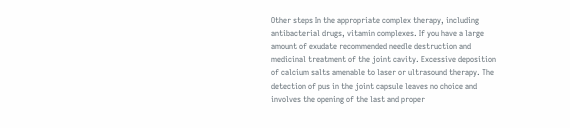Other steps In the appropriate complex therapy, including antibacterial drugs, vitamin complexes. If you have a large amount of exudate recommended needle destruction and medicinal treatment of the joint cavity. Excessive deposition of calcium salts amenable to laser or ultrasound therapy. The detection of pus in the joint capsule leaves no choice and involves the opening of the last and proper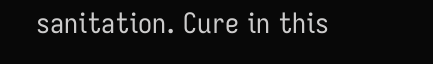sanitation. Cure in this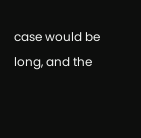case would be long, and the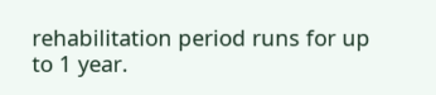rehabilitation period runs for up to 1 year.